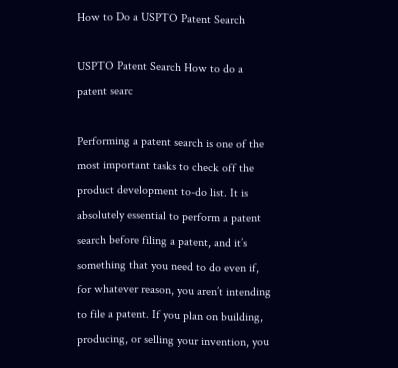How to Do a USPTO Patent Search

USPTO Patent Search How to do a patent searc

Performing a patent search is one of the most important tasks to check off the product development to-do list. It is absolutely essential to perform a patent search before filing a patent, and it’s something that you need to do even if, for whatever reason, you aren’t intending to file a patent. If you plan on building, producing, or selling your invention, you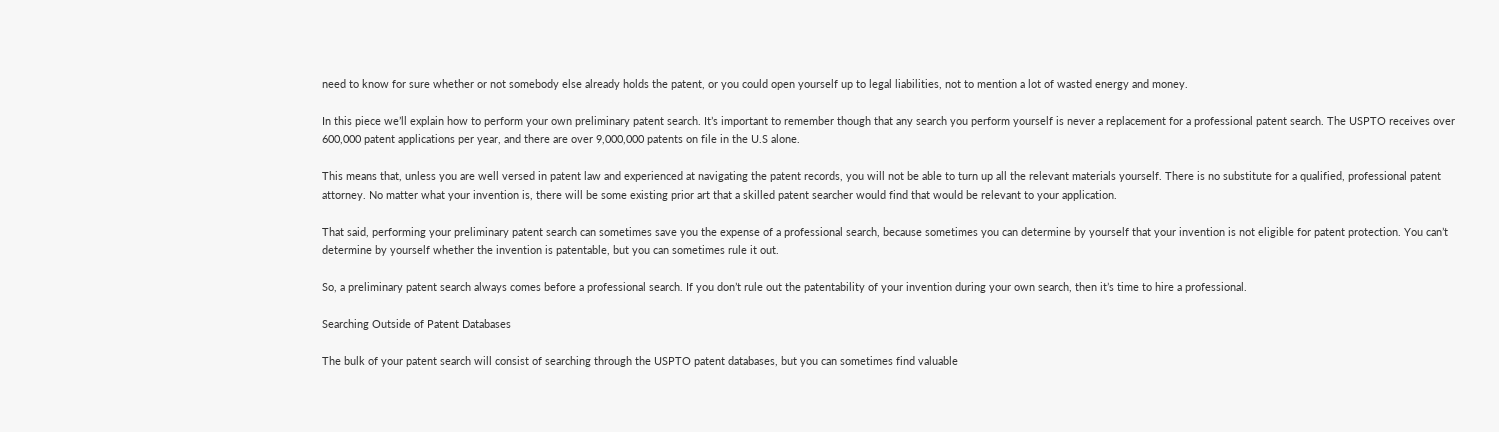need to know for sure whether or not somebody else already holds the patent, or you could open yourself up to legal liabilities, not to mention a lot of wasted energy and money.

In this piece we’ll explain how to perform your own preliminary patent search. It’s important to remember though that any search you perform yourself is never a replacement for a professional patent search. The USPTO receives over 600,000 patent applications per year, and there are over 9,000,000 patents on file in the U.S alone.

This means that, unless you are well versed in patent law and experienced at navigating the patent records, you will not be able to turn up all the relevant materials yourself. There is no substitute for a qualified, professional patent attorney. No matter what your invention is, there will be some existing prior art that a skilled patent searcher would find that would be relevant to your application.

That said, performing your preliminary patent search can sometimes save you the expense of a professional search, because sometimes you can determine by yourself that your invention is not eligible for patent protection. You can’t determine by yourself whether the invention is patentable, but you can sometimes rule it out.

So, a preliminary patent search always comes before a professional search. If you don’t rule out the patentability of your invention during your own search, then it’s time to hire a professional.

Searching Outside of Patent Databases

The bulk of your patent search will consist of searching through the USPTO patent databases, but you can sometimes find valuable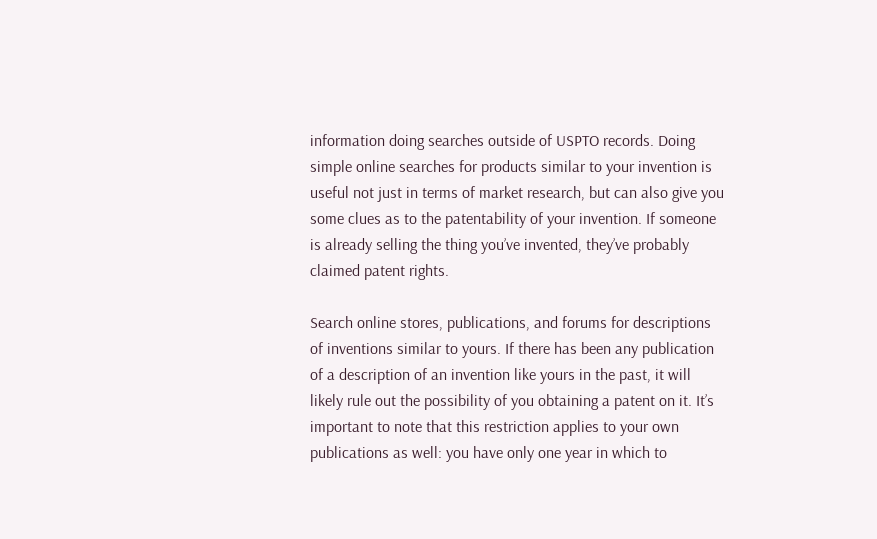information doing searches outside of USPTO records. Doing simple online searches for products similar to your invention is useful not just in terms of market research, but can also give you some clues as to the patentability of your invention. If someone is already selling the thing you’ve invented, they’ve probably claimed patent rights.

Search online stores, publications, and forums for descriptions of inventions similar to yours. If there has been any publication of a description of an invention like yours in the past, it will likely rule out the possibility of you obtaining a patent on it. It’s important to note that this restriction applies to your own publications as well: you have only one year in which to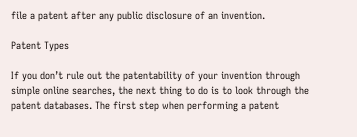file a patent after any public disclosure of an invention.

Patent Types

If you don’t rule out the patentability of your invention through simple online searches, the next thing to do is to look through the patent databases. The first step when performing a patent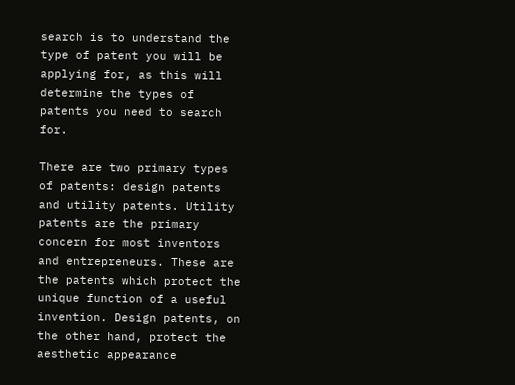search is to understand the type of patent you will be applying for, as this will determine the types of patents you need to search for.

There are two primary types of patents: design patents and utility patents. Utility patents are the primary concern for most inventors and entrepreneurs. These are the patents which protect the unique function of a useful invention. Design patents, on the other hand, protect the aesthetic appearance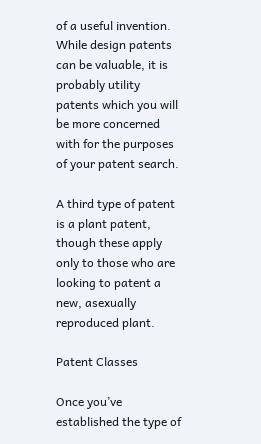of a useful invention. While design patents can be valuable, it is probably utility patents which you will be more concerned with for the purposes of your patent search.

A third type of patent is a plant patent, though these apply only to those who are looking to patent a new, asexually reproduced plant.

Patent Classes

Once you’ve established the type of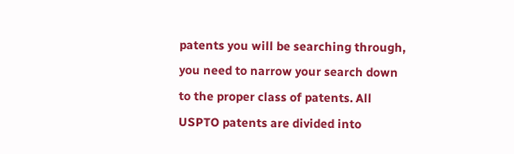patents you will be searching through, you need to narrow your search down to the proper class of patents. All USPTO patents are divided into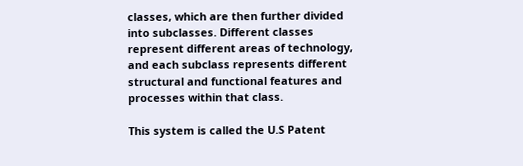classes, which are then further divided into subclasses. Different classes represent different areas of technology, and each subclass represents different structural and functional features and processes within that class.

This system is called the U.S Patent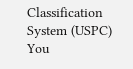Classification System (USPC) You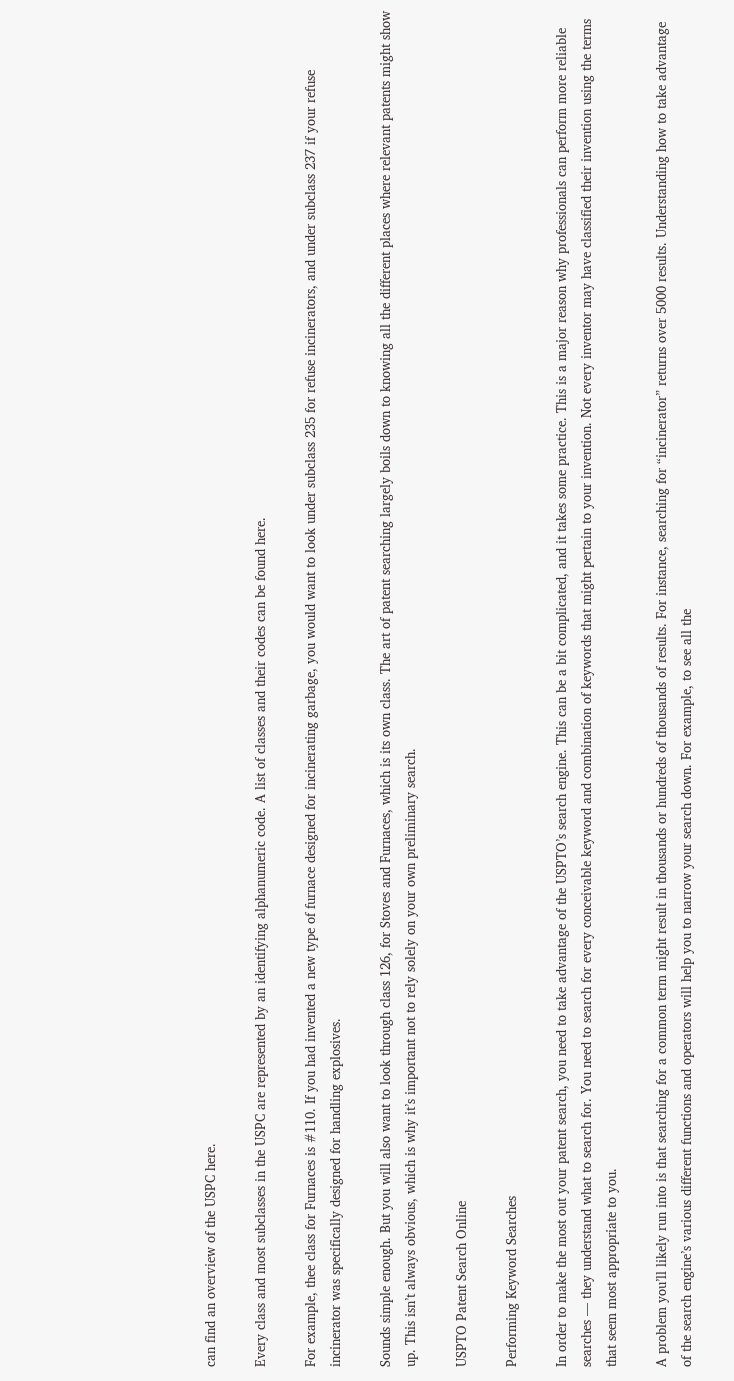can find an overview of the USPC here.

Every class and most subclasses in the USPC are represented by an identifying alphanumeric code. A list of classes and their codes can be found here.

For example, thee class for Furnaces is #110. If you had invented a new type of furnace designed for incinerating garbage, you would want to look under subclass 235 for refuse incinerators, and under subclass 237 if your refuse incinerator was specifically designed for handling explosives.

Sounds simple enough. But you will also want to look through class 126, for Stoves and Furnaces, which is its own class. The art of patent searching largely boils down to knowing all the different places where relevant patents might show up. This isn’t always obvious, which is why it’s important not to rely solely on your own preliminary search.

USPTO Patent Search Online

Performing Keyword Searches

In order to make the most out your patent search, you need to take advantage of the USPTO’s search engine. This can be a bit complicated, and it takes some practice. This is a major reason why professionals can perform more reliable searches — they understand what to search for. You need to search for every conceivable keyword and combination of keywords that might pertain to your invention. Not every inventor may have classified their invention using the terms that seem most appropriate to you.

A problem you’ll likely run into is that searching for a common term might result in thousands or hundreds of thousands of results. For instance, searching for “incinerator” returns over 5000 results. Understanding how to take advantage of the search engine’s various different functions and operators will help you to narrow your search down. For example, to see all the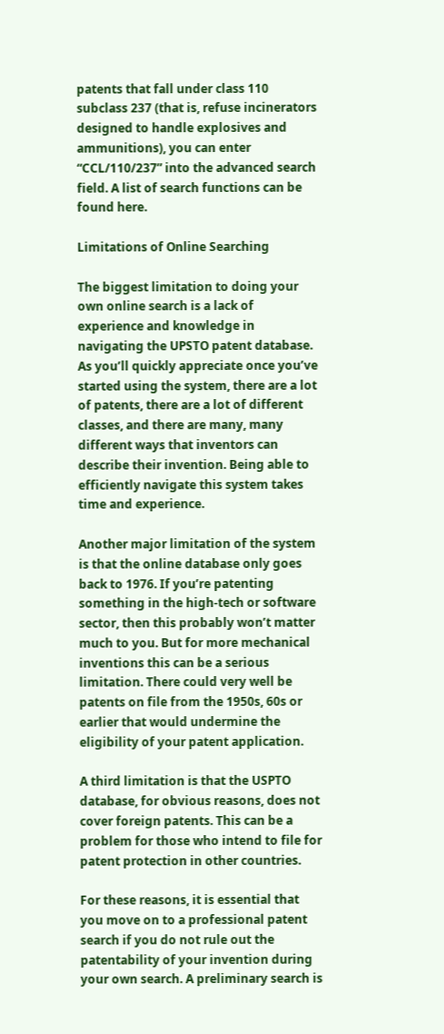patents that fall under class 110 subclass 237 (that is, refuse incinerators designed to handle explosives and ammunitions), you can enter “CCL/110/237” into the advanced search field. A list of search functions can be found here.

Limitations of Online Searching

The biggest limitation to doing your own online search is a lack of experience and knowledge in navigating the UPSTO patent database. As you’ll quickly appreciate once you’ve started using the system, there are a lot of patents, there are a lot of different classes, and there are many, many different ways that inventors can describe their invention. Being able to efficiently navigate this system takes time and experience.

Another major limitation of the system is that the online database only goes back to 1976. If you’re patenting something in the high-tech or software sector, then this probably won’t matter much to you. But for more mechanical inventions this can be a serious limitation. There could very well be patents on file from the 1950s, 60s or earlier that would undermine the eligibility of your patent application.

A third limitation is that the USPTO database, for obvious reasons, does not cover foreign patents. This can be a problem for those who intend to file for patent protection in other countries.

For these reasons, it is essential that you move on to a professional patent search if you do not rule out the patentability of your invention during your own search. A preliminary search is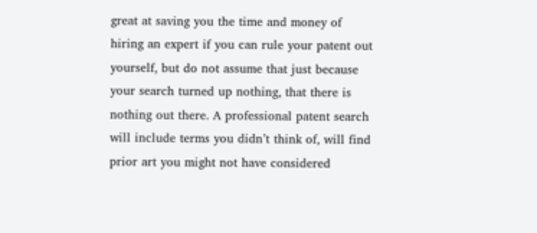great at saving you the time and money of hiring an expert if you can rule your patent out yourself, but do not assume that just because your search turned up nothing, that there is nothing out there. A professional patent search will include terms you didn’t think of, will find prior art you might not have considered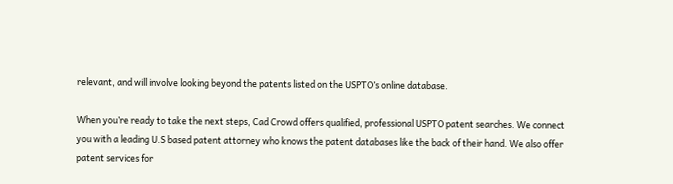relevant, and will involve looking beyond the patents listed on the USPTO’s online database.

When you’re ready to take the next steps, Cad Crowd offers qualified, professional USPTO patent searches. We connect you with a leading U.S based patent attorney who knows the patent databases like the back of their hand. We also offer patent services for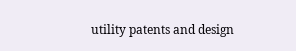utility patents and design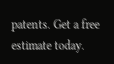patents. Get a free estimate today.